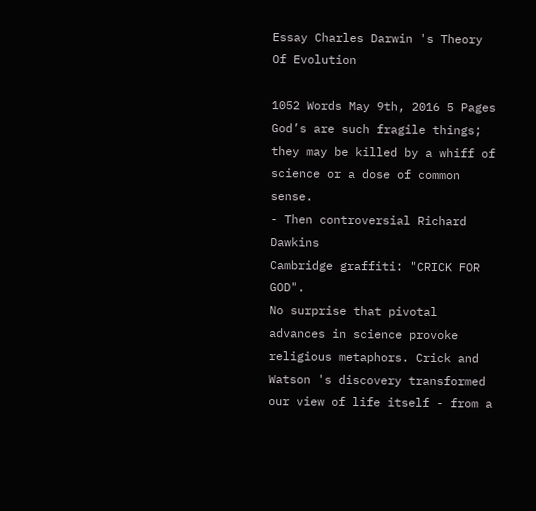Essay Charles Darwin 's Theory Of Evolution

1052 Words May 9th, 2016 5 Pages
God’s are such fragile things; they may be killed by a whiff of science or a dose of common sense.
- Then controversial Richard Dawkins
Cambridge graffiti: "CRICK FOR GOD".
No surprise that pivotal advances in science provoke religious metaphors. Crick and Watson 's discovery transformed our view of life itself - from a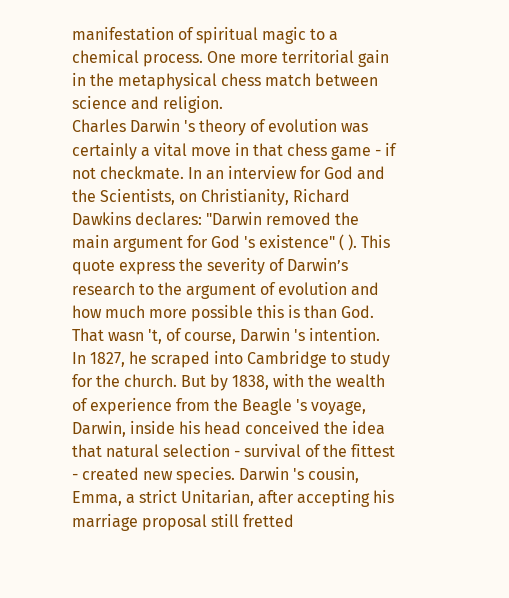manifestation of spiritual magic to a chemical process. One more territorial gain in the metaphysical chess match between science and religion.
Charles Darwin 's theory of evolution was certainly a vital move in that chess game - if not checkmate. In an interview for God and the Scientists, on Christianity, Richard Dawkins declares: "Darwin removed the main argument for God 's existence" ( ). This quote express the severity of Darwin’s research to the argument of evolution and how much more possible this is than God.
That wasn 't, of course, Darwin 's intention. In 1827, he scraped into Cambridge to study for the church. But by 1838, with the wealth of experience from the Beagle 's voyage, Darwin, inside his head conceived the idea that natural selection - survival of the fittest - created new species. Darwin 's cousin, Emma, a strict Unitarian, after accepting his marriage proposal still fretted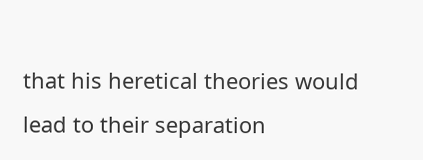that his heretical theories would lead to their separation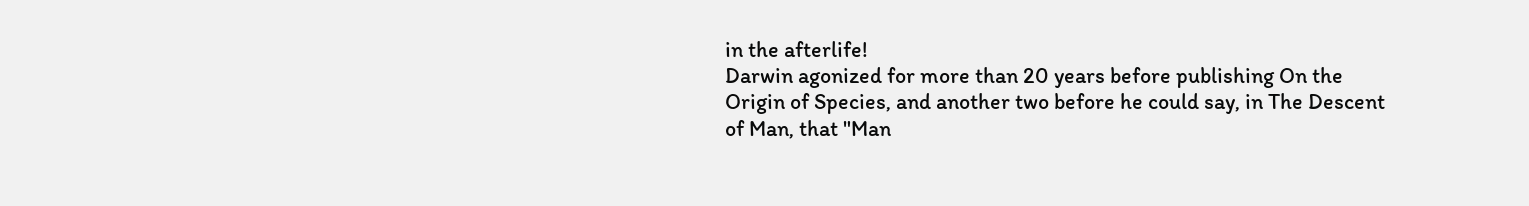in the afterlife!
Darwin agonized for more than 20 years before publishing On the Origin of Species, and another two before he could say, in The Descent of Man, that "Man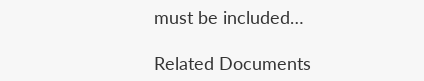must be included…

Related Documents